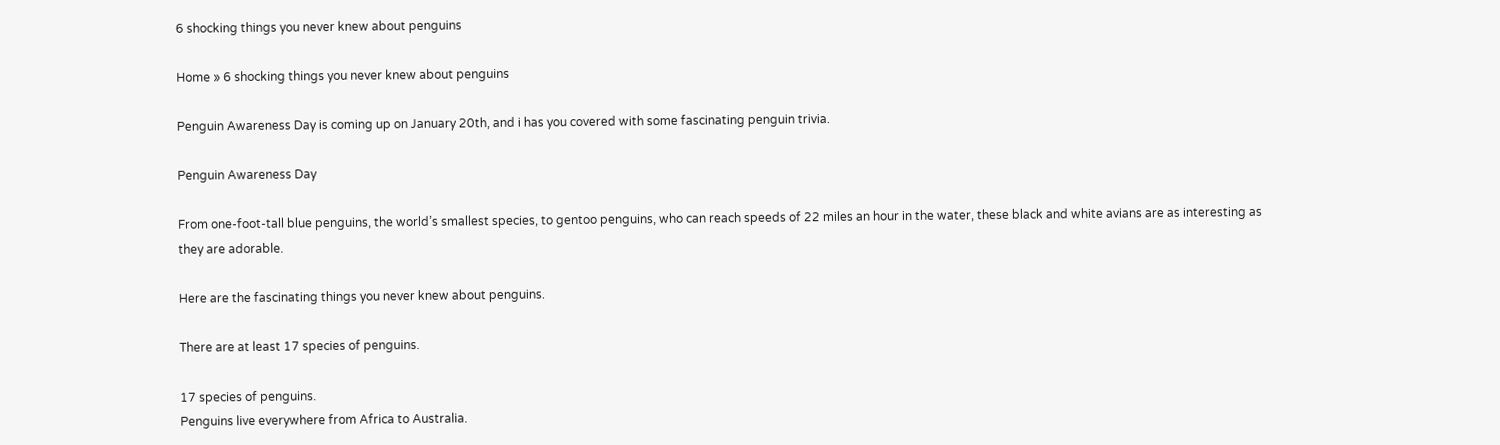6 shocking things you never knew about penguins

Home » 6 shocking things you never knew about penguins

Penguin Awareness Day is coming up on January 20th, and i has you covered with some fascinating penguin trivia.

Penguin Awareness Day

From one-foot-tall blue penguins, the world’s smallest species, to gentoo penguins, who can reach speeds of 22 miles an hour in the water, these black and white avians are as interesting as they are adorable.

Here are the fascinating things you never knew about penguins.

There are at least 17 species of penguins.

17 species of penguins.
Penguins live everywhere from Africa to Australia.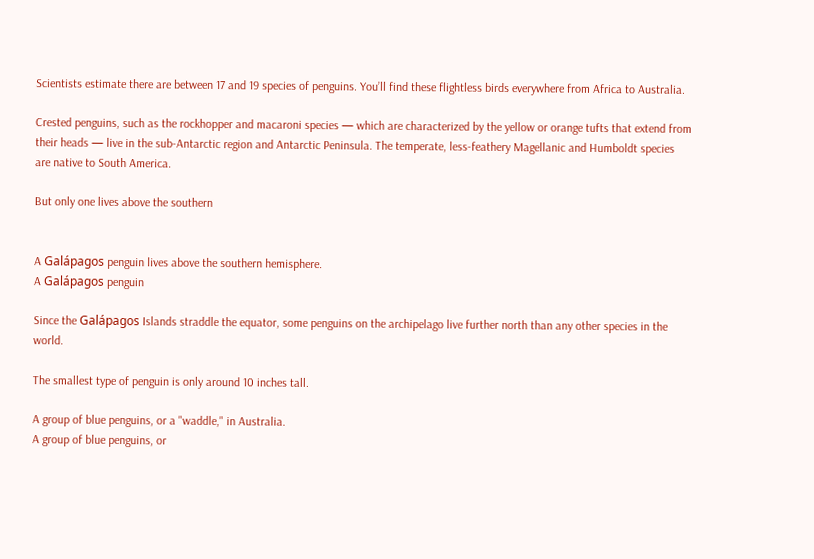Scientists estimate there are between 17 and 19 species of penguins. You’ll find these flightless birds everywhere from Africa to Australia.

Crested penguins, such as the rockhopper and macaroni species — which are characterized by the yellow or orange tufts that extend from their heads — live in the sub-Antarctic region and Antarctic Peninsula. The temperate, less-feathery Magellanic and Humboldt species are native to South America.

But only one lives above the southern


A Galápagos penguin lives above the southern hemisphere.
A Galápagos penguin

Since the Galápagos Islands straddle the equator, some penguins on the archipelago live further north than any other species in the world.

The smallest type of penguin is only around 10 inches tall.

A group of blue penguins, or a "waddle," in Australia.
A group of blue penguins, or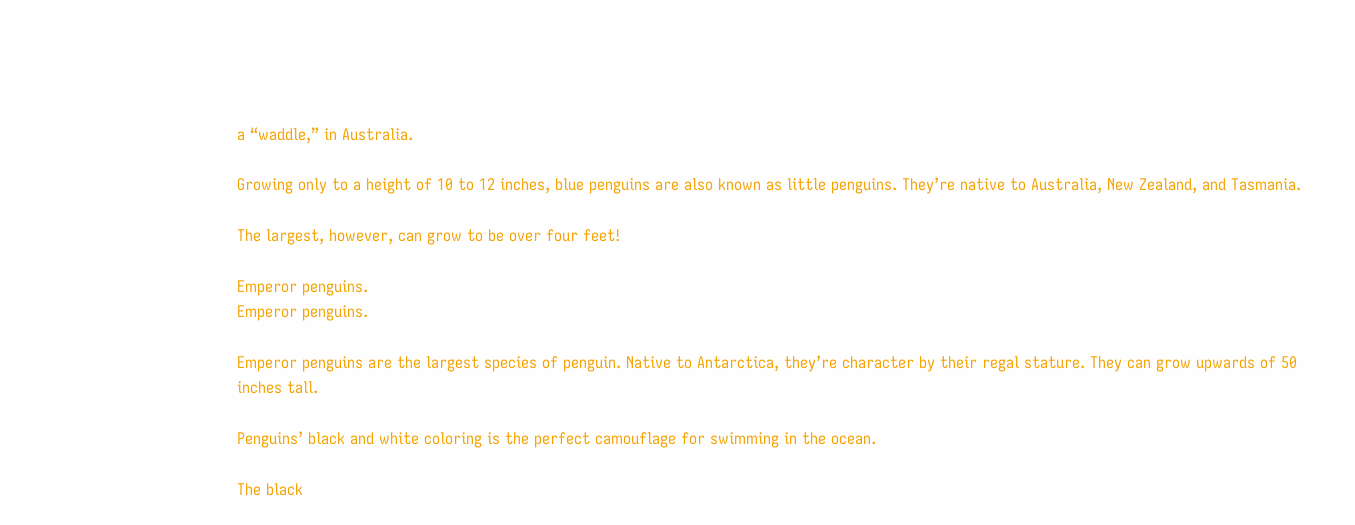a “waddle,” in Australia.

Growing only to a height of 10 to 12 inches, blue penguins are also known as little penguins. They’re native to Australia, New Zealand, and Tasmania.

The largest, however, can grow to be over four feet!

Emperor penguins.
Emperor penguins.

Emperor penguins are the largest species of penguin. Native to Antarctica, they’re character by their regal stature. They can grow upwards of 50 inches tall.

Penguins’ black and white coloring is the perfect camouflage for swimming in the ocean.

The black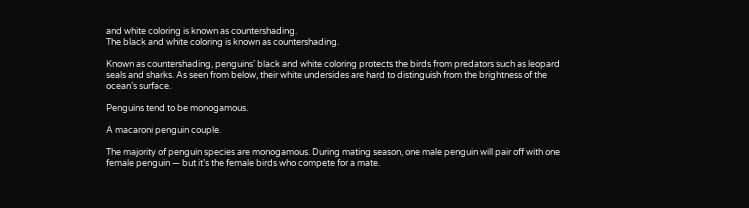and white coloring is known as countershading.
The black and white coloring is known as countershading.

Known as countershading, penguins’ black and white coloring protects the birds from predators such as leopard seals and sharks. As seen from below, their white undersides are hard to distinguish from the brightness of the ocean’s surface.

Penguins tend to be monogamous.

A macaroni penguin couple.

The majority of penguin species are monogamous. During mating season, one male penguin will pair off with one female penguin — but it’s the female birds who compete for a mate.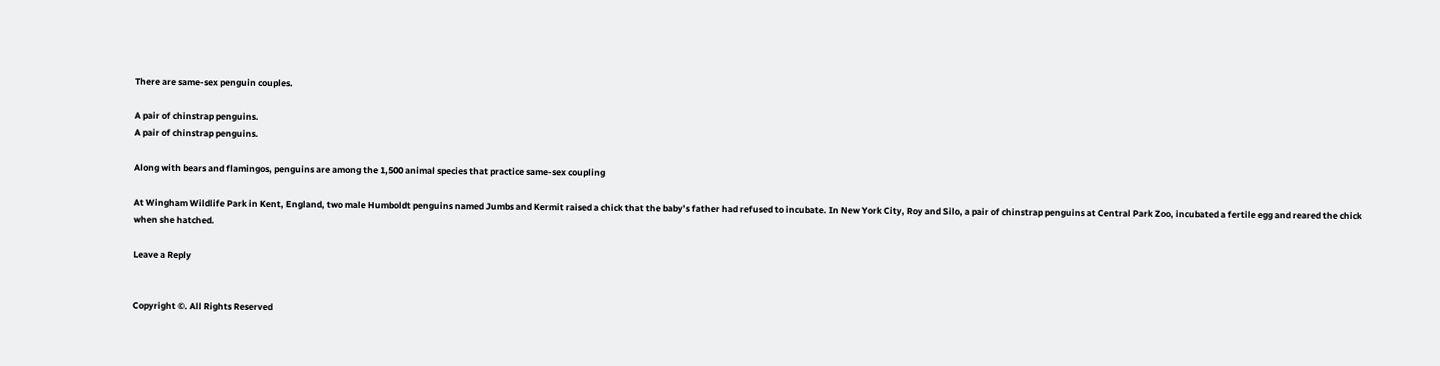There are same-sex penguin couples.

A pair of chinstrap penguins.
A pair of chinstrap penguins.

Along with bears and flamingos, penguins are among the 1,500 animal species that practice same-sex coupling

At Wingham Wildlife Park in Kent, England, two male Humboldt penguins named Jumbs and Kermit raised a chick that the baby’s father had refused to incubate. In New York City, Roy and Silo, a pair of chinstrap penguins at Central Park Zoo, incubated a fertile egg and reared the chick when she hatched.

Leave a Reply


Copyright ©. All Rights Reserved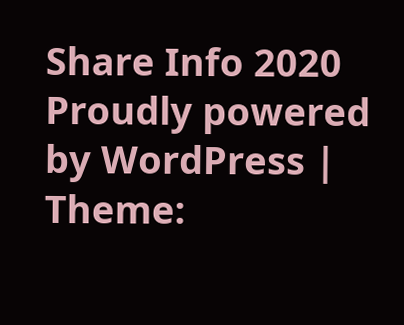Share Info 2020 Proudly powered by WordPress | Theme: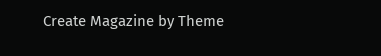Create Magazine by Theme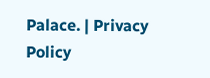Palace. | Privacy Policy